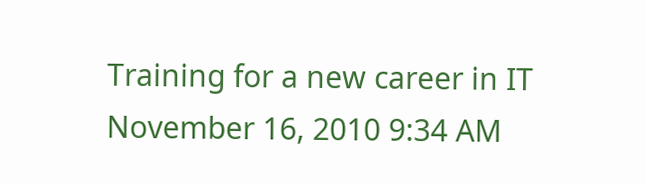Training for a new career in IT
November 16, 2010 9:34 AM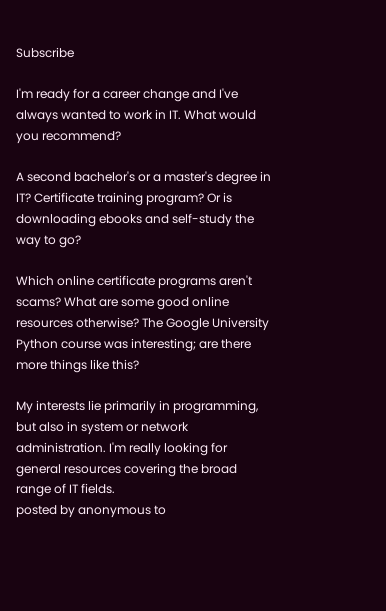Subscribe

I'm ready for a career change and I've always wanted to work in IT. What would you recommend?

A second bachelor's or a master's degree in IT? Certificate training program? Or is downloading ebooks and self-study the way to go?

Which online certificate programs aren't scams? What are some good online resources otherwise? The Google University Python course was interesting; are there more things like this?

My interests lie primarily in programming, but also in system or network administration. I'm really looking for general resources covering the broad range of IT fields.
posted by anonymous to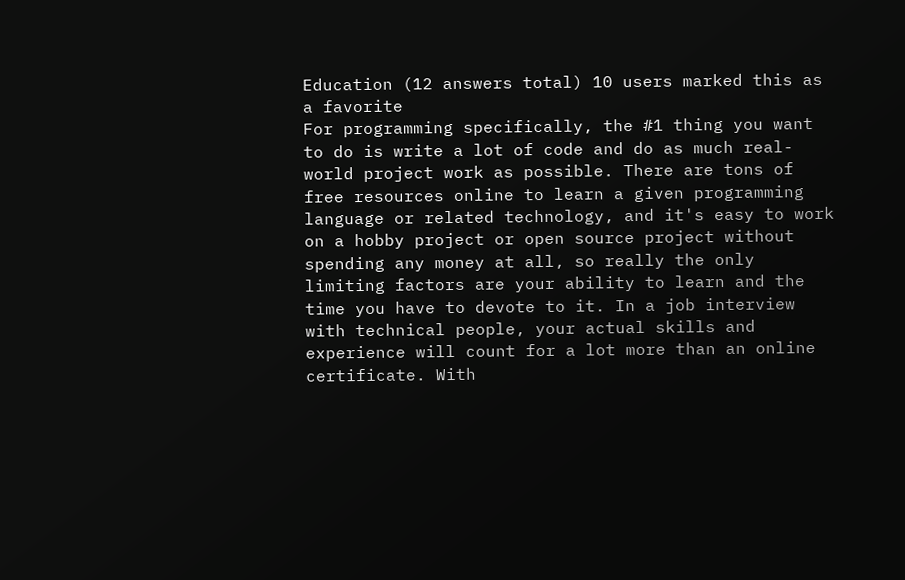Education (12 answers total) 10 users marked this as a favorite
For programming specifically, the #1 thing you want to do is write a lot of code and do as much real-world project work as possible. There are tons of free resources online to learn a given programming language or related technology, and it's easy to work on a hobby project or open source project without spending any money at all, so really the only limiting factors are your ability to learn and the time you have to devote to it. In a job interview with technical people, your actual skills and experience will count for a lot more than an online certificate. With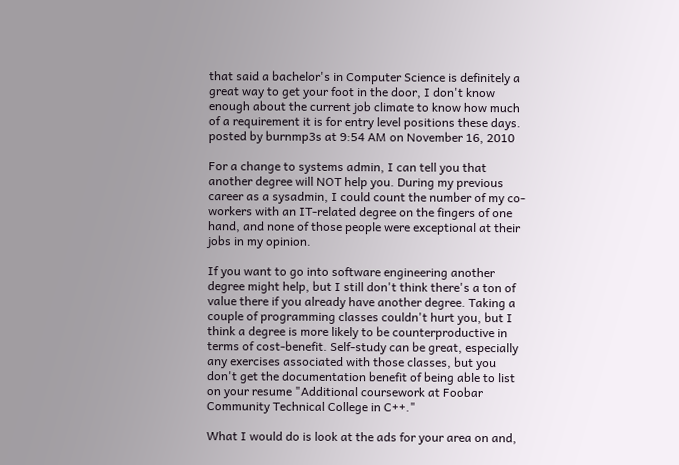that said a bachelor's in Computer Science is definitely a great way to get your foot in the door, I don't know enough about the current job climate to know how much of a requirement it is for entry level positions these days.
posted by burnmp3s at 9:54 AM on November 16, 2010

For a change to systems admin, I can tell you that another degree will NOT help you. During my previous career as a sysadmin, I could count the number of my co-workers with an IT-related degree on the fingers of one hand, and none of those people were exceptional at their jobs in my opinion.

If you want to go into software engineering another degree might help, but I still don't think there's a ton of value there if you already have another degree. Taking a couple of programming classes couldn't hurt you, but I think a degree is more likely to be counterproductive in terms of cost-benefit. Self-study can be great, especially any exercises associated with those classes, but you don't get the documentation benefit of being able to list on your resume "Additional coursework at Foobar Community Technical College in C++."

What I would do is look at the ads for your area on and,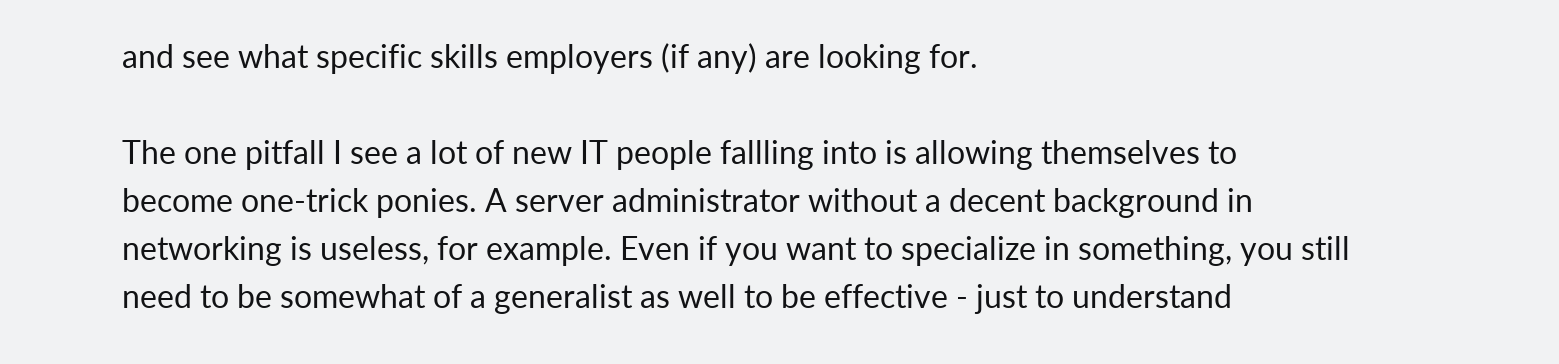and see what specific skills employers (if any) are looking for.

The one pitfall I see a lot of new IT people fallling into is allowing themselves to become one-trick ponies. A server administrator without a decent background in networking is useless, for example. Even if you want to specialize in something, you still need to be somewhat of a generalist as well to be effective - just to understand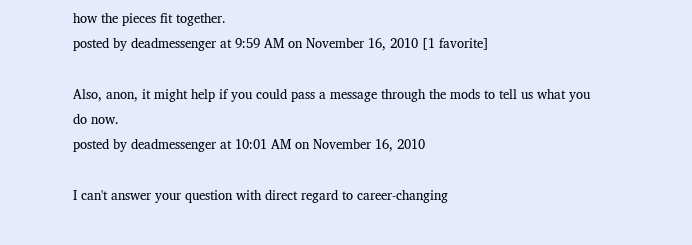how the pieces fit together.
posted by deadmessenger at 9:59 AM on November 16, 2010 [1 favorite]

Also, anon, it might help if you could pass a message through the mods to tell us what you do now.
posted by deadmessenger at 10:01 AM on November 16, 2010

I can't answer your question with direct regard to career-changing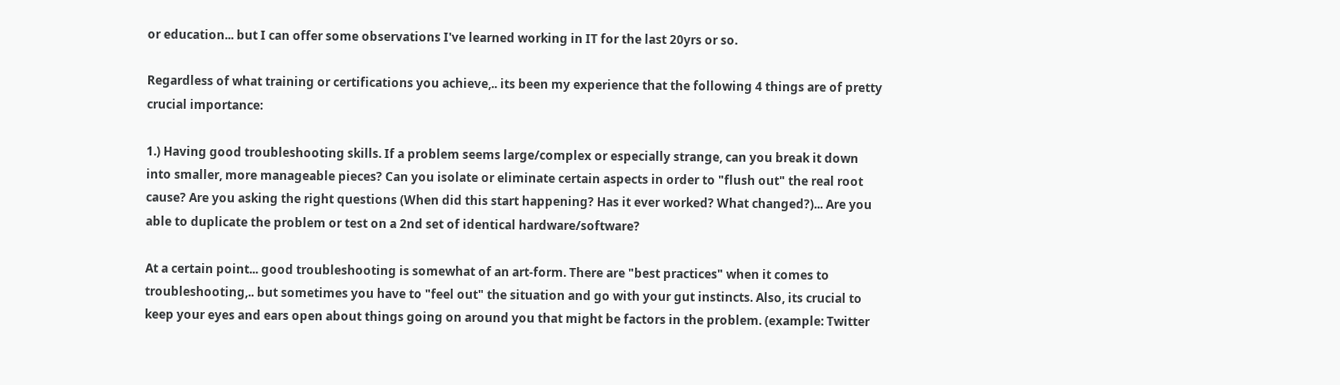or education... but I can offer some observations I've learned working in IT for the last 20yrs or so.

Regardless of what training or certifications you achieve,.. its been my experience that the following 4 things are of pretty crucial importance:

1.) Having good troubleshooting skills. If a problem seems large/complex or especially strange, can you break it down into smaller, more manageable pieces? Can you isolate or eliminate certain aspects in order to "flush out" the real root cause? Are you asking the right questions (When did this start happening? Has it ever worked? What changed?)... Are you able to duplicate the problem or test on a 2nd set of identical hardware/software?

At a certain point... good troubleshooting is somewhat of an art-form. There are "best practices" when it comes to troubleshooting,.. but sometimes you have to "feel out" the situation and go with your gut instincts. Also, its crucial to keep your eyes and ears open about things going on around you that might be factors in the problem. (example: Twitter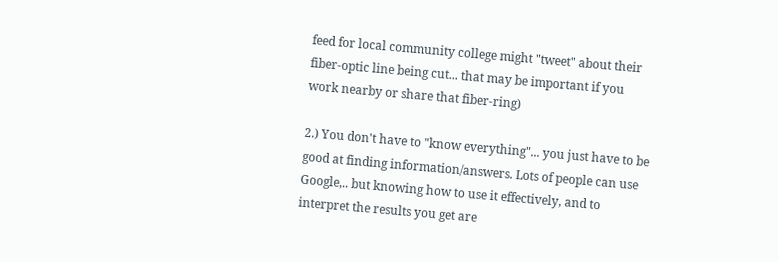feed for local community college might "tweet" about their fiber-optic line being cut... that may be important if you work nearby or share that fiber-ring)

2.) You don't have to "know everything"... you just have to be good at finding information/answers. Lots of people can use Google,.. but knowing how to use it effectively, and to interpret the results you get are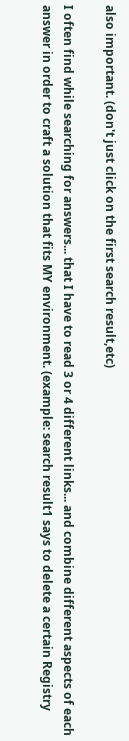also important. (don't just click on the first search result,etc)

I often find while searching for answers... that I have to read 3 or 4 different links... and combine different aspects of each answer in order to craft a solution that fits MY environment. (example: search result1 says to delete a certain Registry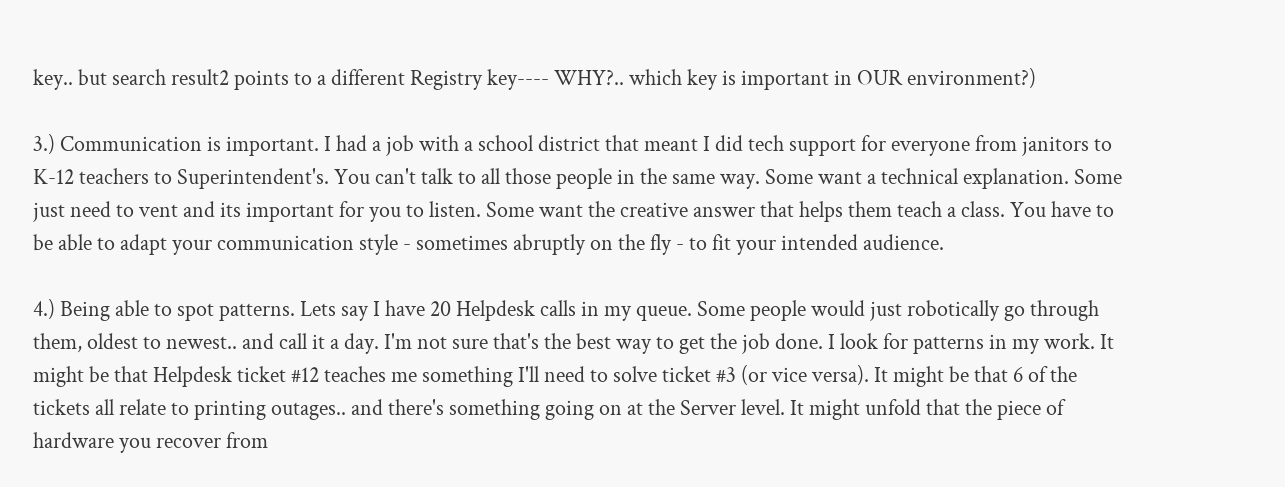key.. but search result2 points to a different Registry key---- WHY?.. which key is important in OUR environment?)

3.) Communication is important. I had a job with a school district that meant I did tech support for everyone from janitors to K-12 teachers to Superintendent's. You can't talk to all those people in the same way. Some want a technical explanation. Some just need to vent and its important for you to listen. Some want the creative answer that helps them teach a class. You have to be able to adapt your communication style - sometimes abruptly on the fly - to fit your intended audience.

4.) Being able to spot patterns. Lets say I have 20 Helpdesk calls in my queue. Some people would just robotically go through them, oldest to newest.. and call it a day. I'm not sure that's the best way to get the job done. I look for patterns in my work. It might be that Helpdesk ticket #12 teaches me something I'll need to solve ticket #3 (or vice versa). It might be that 6 of the tickets all relate to printing outages.. and there's something going on at the Server level. It might unfold that the piece of hardware you recover from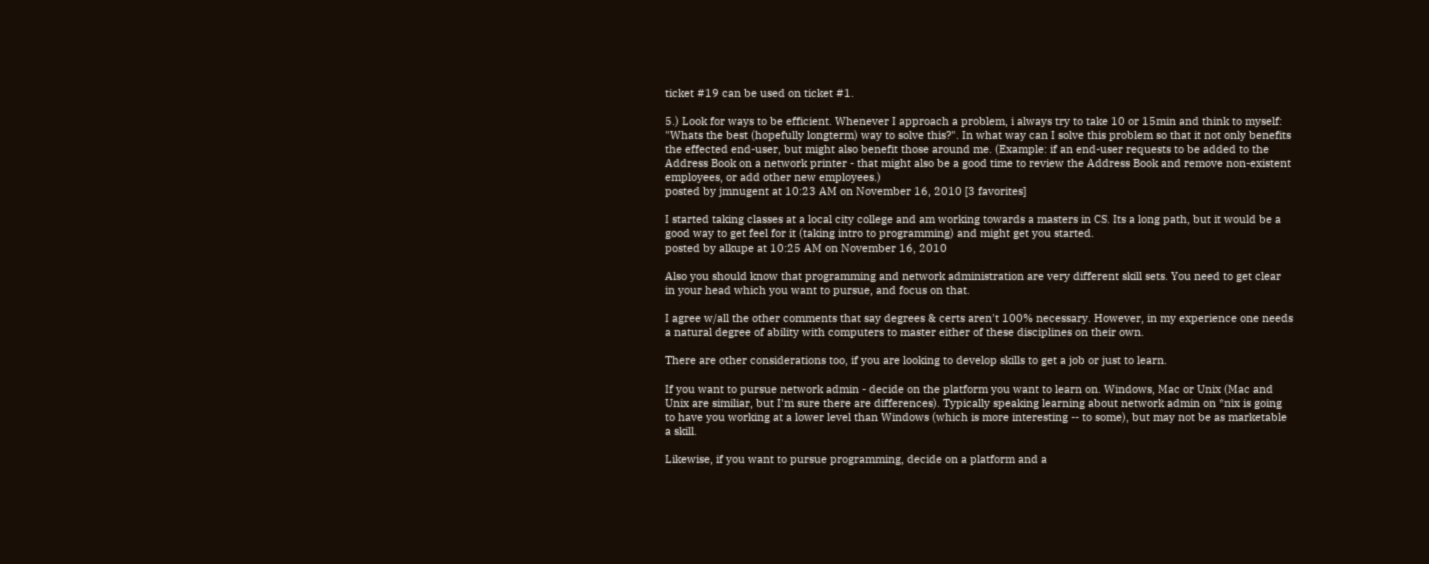ticket #19 can be used on ticket #1.

5.) Look for ways to be efficient. Whenever I approach a problem, i always try to take 10 or 15min and think to myself: "Whats the best (hopefully longterm) way to solve this?". In what way can I solve this problem so that it not only benefits the effected end-user, but might also benefit those around me. (Example: if an end-user requests to be added to the Address Book on a network printer - that might also be a good time to review the Address Book and remove non-existent employees, or add other new employees.)
posted by jmnugent at 10:23 AM on November 16, 2010 [3 favorites]

I started taking classes at a local city college and am working towards a masters in CS. Its a long path, but it would be a good way to get feel for it (taking intro to programming) and might get you started.
posted by alkupe at 10:25 AM on November 16, 2010

Also you should know that programming and network administration are very different skill sets. You need to get clear in your head which you want to pursue, and focus on that.

I agree w/all the other comments that say degrees & certs aren't 100% necessary. However, in my experience one needs a natural degree of ability with computers to master either of these disciplines on their own.

There are other considerations too, if you are looking to develop skills to get a job or just to learn.

If you want to pursue network admin - decide on the platform you want to learn on. Windows, Mac or Unix (Mac and Unix are similiar, but I'm sure there are differences). Typically speaking learning about network admin on *nix is going to have you working at a lower level than Windows (which is more interesting -- to some), but may not be as marketable a skill.

Likewise, if you want to pursue programming, decide on a platform and a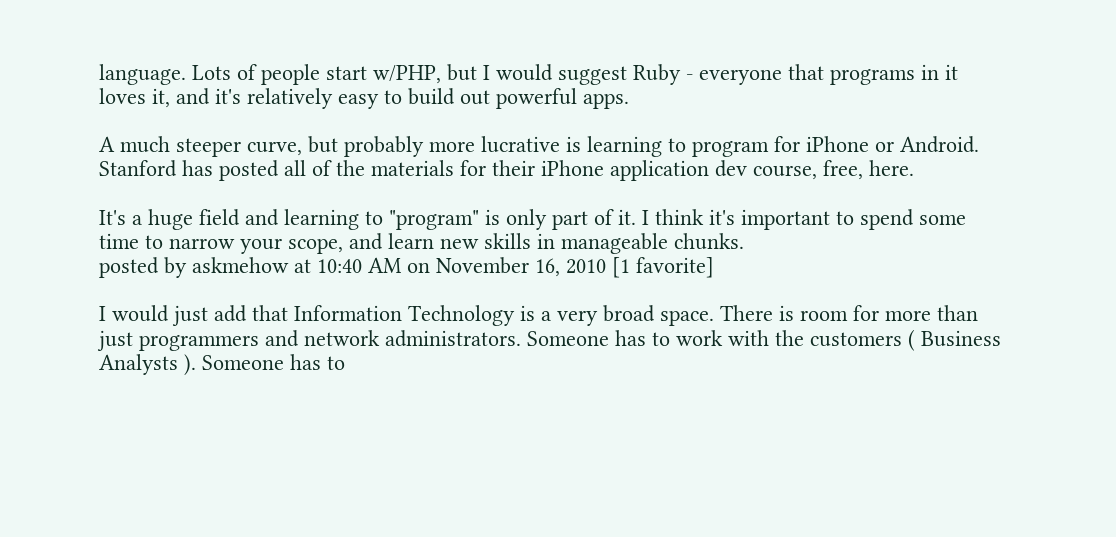language. Lots of people start w/PHP, but I would suggest Ruby - everyone that programs in it loves it, and it's relatively easy to build out powerful apps.

A much steeper curve, but probably more lucrative is learning to program for iPhone or Android. Stanford has posted all of the materials for their iPhone application dev course, free, here.

It's a huge field and learning to "program" is only part of it. I think it's important to spend some time to narrow your scope, and learn new skills in manageable chunks.
posted by askmehow at 10:40 AM on November 16, 2010 [1 favorite]

I would just add that Information Technology is a very broad space. There is room for more than just programmers and network administrators. Someone has to work with the customers ( Business Analysts ). Someone has to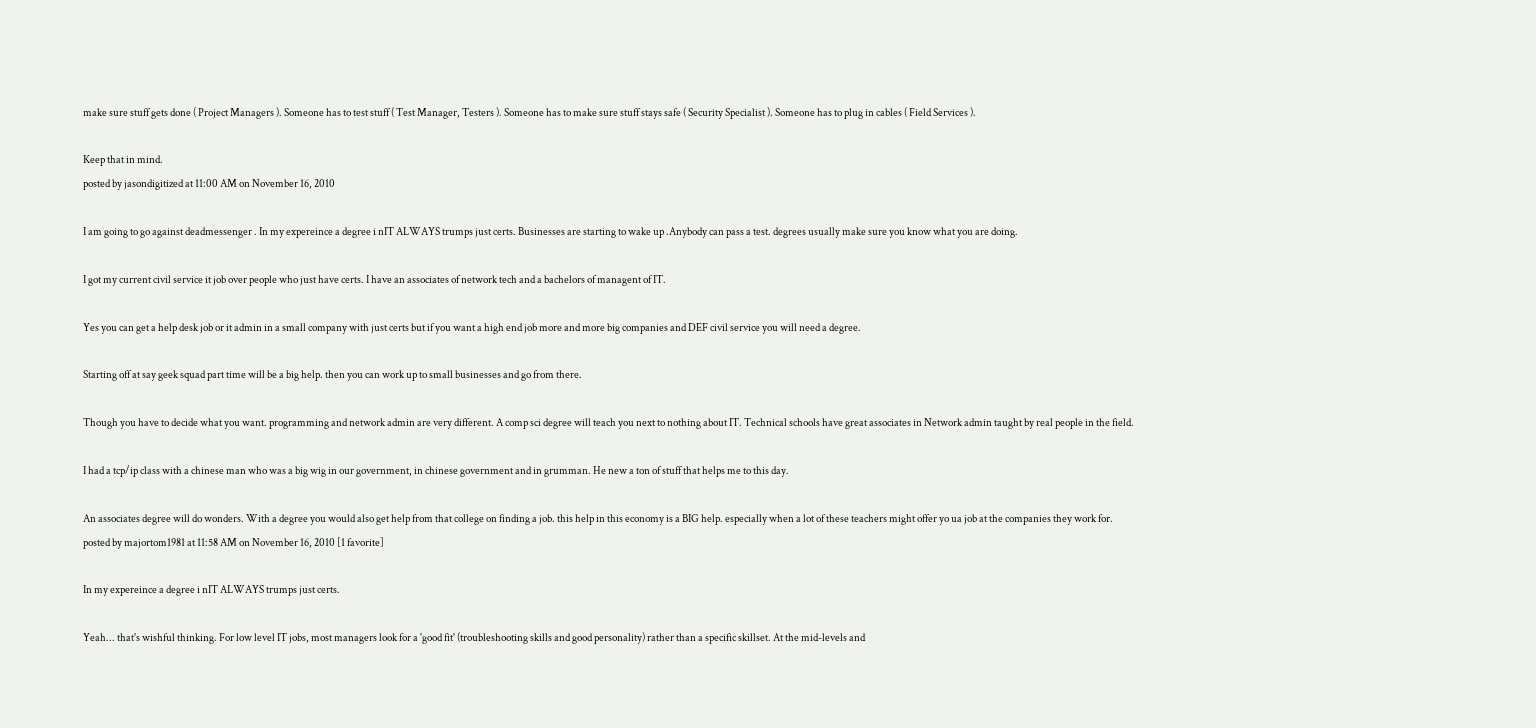make sure stuff gets done ( Project Managers ). Someone has to test stuff ( Test Manager, Testers ). Someone has to make sure stuff stays safe ( Security Specialist ). Someone has to plug in cables ( Field Services ).

Keep that in mind.
posted by jasondigitized at 11:00 AM on November 16, 2010

I am going to go against deadmessenger . In my expereince a degree i nIT ALWAYS trumps just certs. Businesses are starting to wake up .Anybody can pass a test. degrees usually make sure you know what you are doing.

I got my current civil service it job over people who just have certs. I have an associates of network tech and a bachelors of managent of IT.

Yes you can get a help desk job or it admin in a small company with just certs but if you want a high end job more and more big companies and DEF civil service you will need a degree.

Starting off at say geek squad part time will be a big help. then you can work up to small businesses and go from there.

Though you have to decide what you want. programming and network admin are very different. A comp sci degree will teach you next to nothing about IT. Technical schools have great associates in Network admin taught by real people in the field.

I had a tcp/ip class with a chinese man who was a big wig in our government, in chinese government and in grumman. He new a ton of stuff that helps me to this day.

An associates degree will do wonders. With a degree you would also get help from that college on finding a job. this help in this economy is a BIG help. especially when a lot of these teachers might offer yo ua job at the companies they work for.
posted by majortom1981 at 11:58 AM on November 16, 2010 [1 favorite]

In my expereince a degree i nIT ALWAYS trumps just certs.

Yeah... that's wishful thinking. For low level IT jobs, most managers look for a 'good fit' (troubleshooting skills and good personality) rather than a specific skillset. At the mid-levels and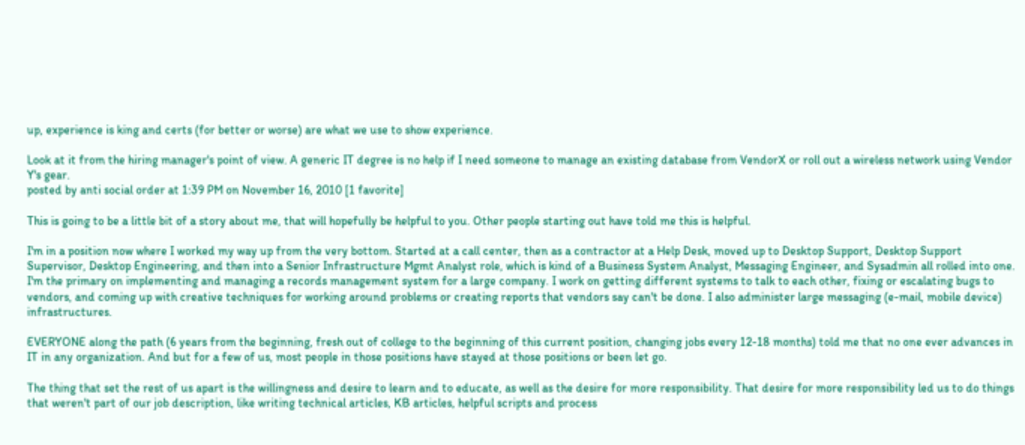up, experience is king and certs (for better or worse) are what we use to show experience.

Look at it from the hiring manager's point of view. A generic IT degree is no help if I need someone to manage an existing database from VendorX or roll out a wireless network using Vendor Y's gear.
posted by anti social order at 1:39 PM on November 16, 2010 [1 favorite]

This is going to be a little bit of a story about me, that will hopefully be helpful to you. Other people starting out have told me this is helpful.

I'm in a position now where I worked my way up from the very bottom. Started at a call center, then as a contractor at a Help Desk, moved up to Desktop Support, Desktop Support Supervisor, Desktop Engineering, and then into a Senior Infrastructure Mgmt Analyst role, which is kind of a Business System Analyst, Messaging Engineer, and Sysadmin all rolled into one. I'm the primary on implementing and managing a records management system for a large company. I work on getting different systems to talk to each other, fixing or escalating bugs to vendors, and coming up with creative techniques for working around problems or creating reports that vendors say can't be done. I also administer large messaging (e-mail, mobile device) infrastructures.

EVERYONE along the path (6 years from the beginning, fresh out of college to the beginning of this current position, changing jobs every 12-18 months) told me that no one ever advances in IT in any organization. And but for a few of us, most people in those positions have stayed at those positions or been let go.

The thing that set the rest of us apart is the willingness and desire to learn and to educate, as well as the desire for more responsibility. That desire for more responsibility led us to do things that weren't part of our job description, like writing technical articles, KB articles, helpful scripts and process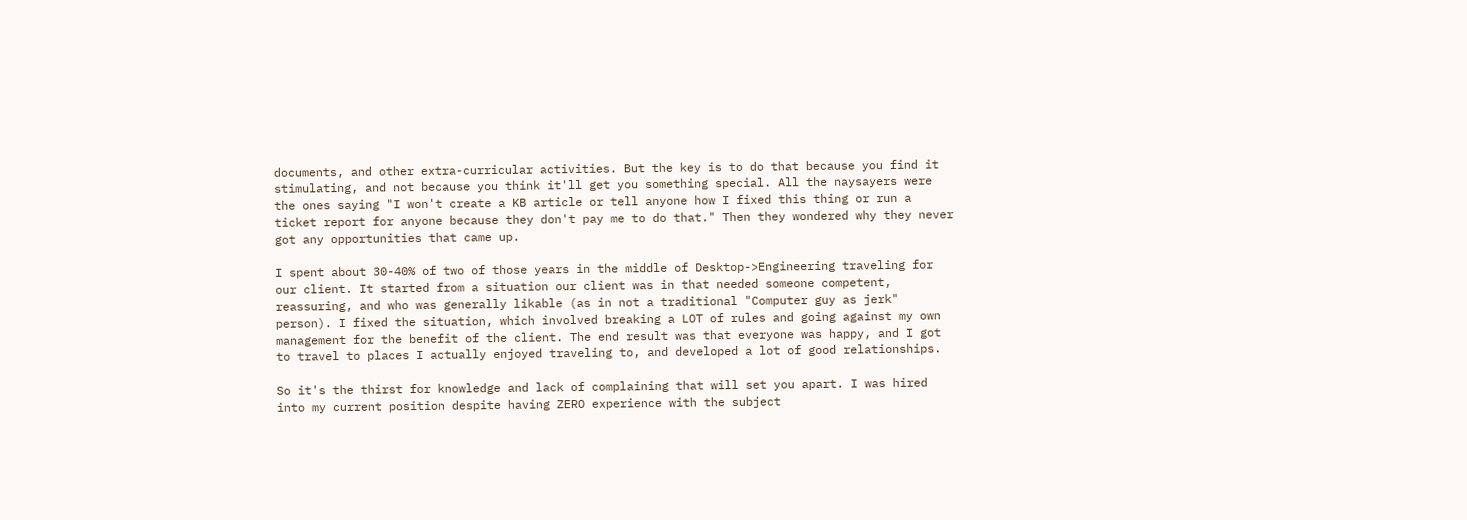documents, and other extra-curricular activities. But the key is to do that because you find it stimulating, and not because you think it'll get you something special. All the naysayers were the ones saying "I won't create a KB article or tell anyone how I fixed this thing or run a ticket report for anyone because they don't pay me to do that." Then they wondered why they never got any opportunities that came up.

I spent about 30-40% of two of those years in the middle of Desktop->Engineering traveling for our client. It started from a situation our client was in that needed someone competent, reassuring, and who was generally likable (as in not a traditional "Computer guy as jerk" person). I fixed the situation, which involved breaking a LOT of rules and going against my own management for the benefit of the client. The end result was that everyone was happy, and I got to travel to places I actually enjoyed traveling to, and developed a lot of good relationships.

So it's the thirst for knowledge and lack of complaining that will set you apart. I was hired into my current position despite having ZERO experience with the subject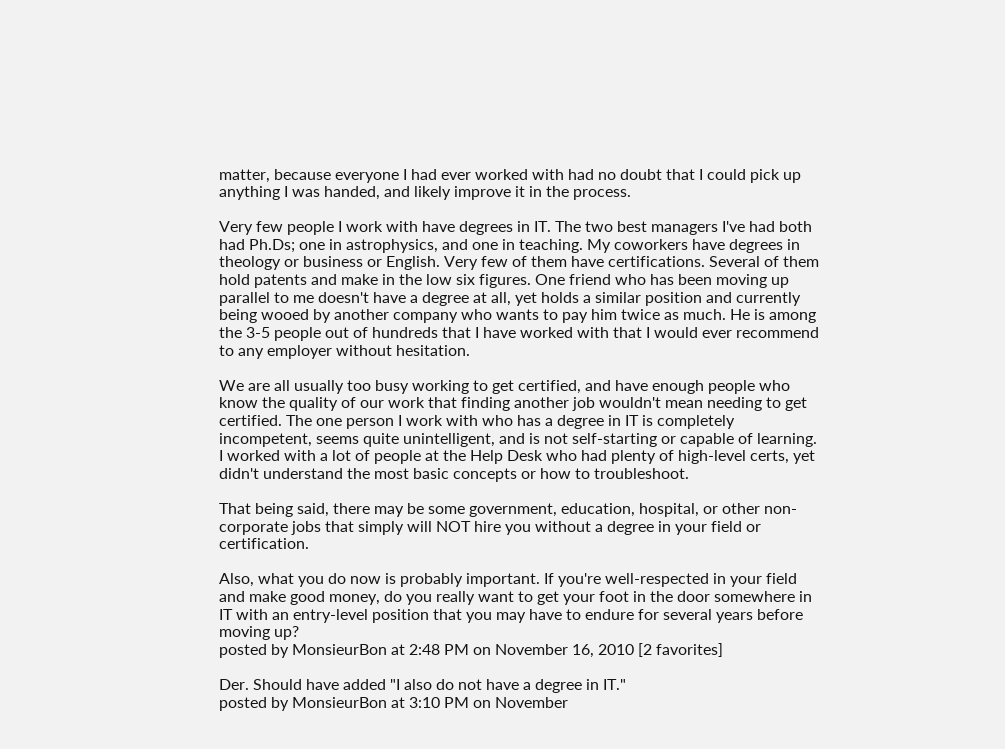matter, because everyone I had ever worked with had no doubt that I could pick up anything I was handed, and likely improve it in the process.

Very few people I work with have degrees in IT. The two best managers I've had both had Ph.Ds; one in astrophysics, and one in teaching. My coworkers have degrees in theology or business or English. Very few of them have certifications. Several of them hold patents and make in the low six figures. One friend who has been moving up parallel to me doesn't have a degree at all, yet holds a similar position and currently being wooed by another company who wants to pay him twice as much. He is among the 3-5 people out of hundreds that I have worked with that I would ever recommend to any employer without hesitation.

We are all usually too busy working to get certified, and have enough people who know the quality of our work that finding another job wouldn't mean needing to get certified. The one person I work with who has a degree in IT is completely incompetent, seems quite unintelligent, and is not self-starting or capable of learning. I worked with a lot of people at the Help Desk who had plenty of high-level certs, yet didn't understand the most basic concepts or how to troubleshoot.

That being said, there may be some government, education, hospital, or other non-corporate jobs that simply will NOT hire you without a degree in your field or certification.

Also, what you do now is probably important. If you're well-respected in your field and make good money, do you really want to get your foot in the door somewhere in IT with an entry-level position that you may have to endure for several years before moving up?
posted by MonsieurBon at 2:48 PM on November 16, 2010 [2 favorites]

Der. Should have added "I also do not have a degree in IT."
posted by MonsieurBon at 3:10 PM on November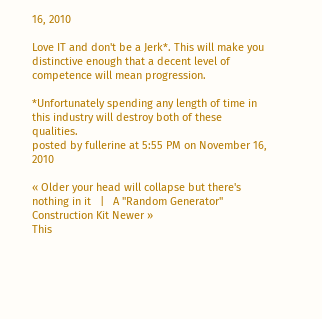16, 2010

Love IT and don't be a Jerk*. This will make you distinctive enough that a decent level of competence will mean progression.

*Unfortunately spending any length of time in this industry will destroy both of these qualities.
posted by fullerine at 5:55 PM on November 16, 2010

« Older your head will collapse but there's nothing in it   |   A "Random Generator" Construction Kit Newer »
This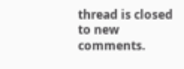thread is closed to new comments.